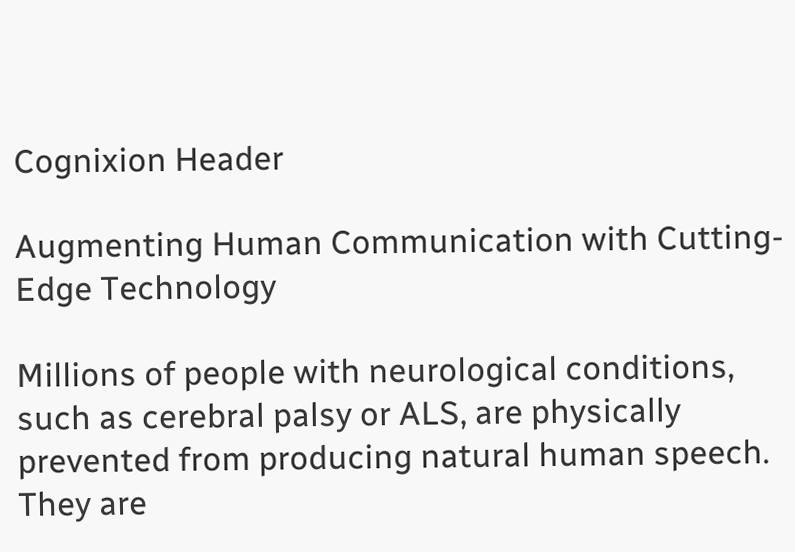Cognixion Header

Augmenting Human Communication with Cutting-Edge Technology

Millions of people with neurological conditions, such as cerebral palsy or ALS, are physically prevented from producing natural human speech. They are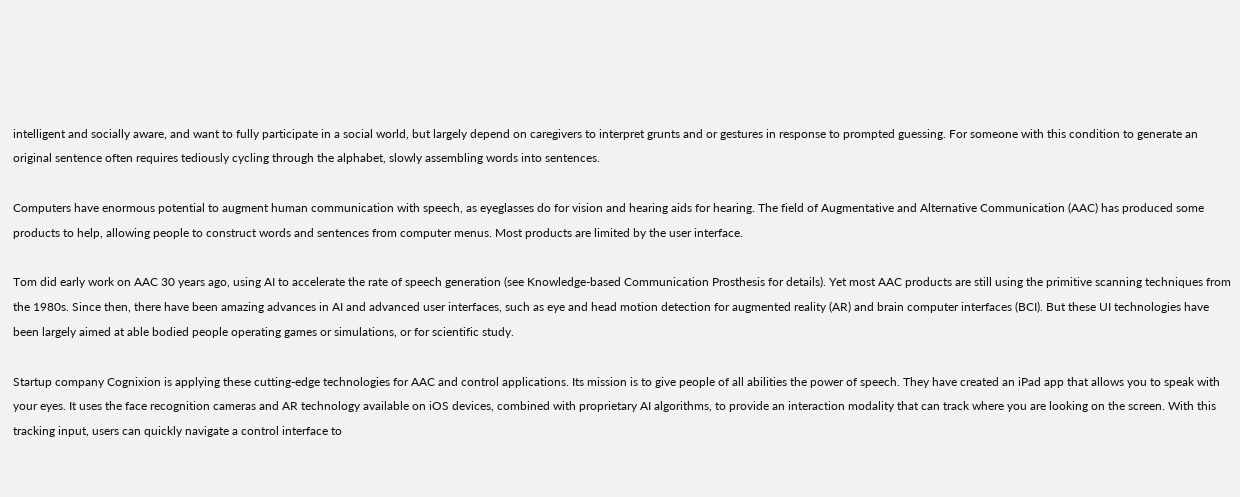intelligent and socially aware, and want to fully participate in a social world, but largely depend on caregivers to interpret grunts and or gestures in response to prompted guessing. For someone with this condition to generate an original sentence often requires tediously cycling through the alphabet, slowly assembling words into sentences.

Computers have enormous potential to augment human communication with speech, as eyeglasses do for vision and hearing aids for hearing. The field of Augmentative and Alternative Communication (AAC) has produced some products to help, allowing people to construct words and sentences from computer menus. Most products are limited by the user interface.

Tom did early work on AAC 30 years ago, using AI to accelerate the rate of speech generation (see Knowledge-based Communication Prosthesis for details). Yet most AAC products are still using the primitive scanning techniques from the 1980s. Since then, there have been amazing advances in AI and advanced user interfaces, such as eye and head motion detection for augmented reality (AR) and brain computer interfaces (BCI). But these UI technologies have been largely aimed at able bodied people operating games or simulations, or for scientific study.

Startup company Cognixion is applying these cutting-edge technologies for AAC and control applications. Its mission is to give people of all abilities the power of speech. They have created an iPad app that allows you to speak with your eyes. It uses the face recognition cameras and AR technology available on iOS devices, combined with proprietary AI algorithms, to provide an interaction modality that can track where you are looking on the screen. With this tracking input, users can quickly navigate a control interface to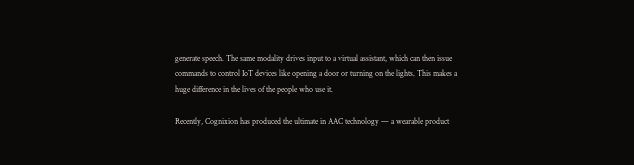generate speech. The same modality drives input to a virtual assistant, which can then issue commands to control IoT devices like opening a door or turning on the lights. This makes a huge difference in the lives of the people who use it.

Recently, Cognixion has produced the ultimate in AAC technology — a wearable product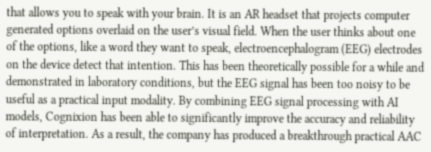that allows you to speak with your brain. It is an AR headset that projects computer generated options overlaid on the user’s visual field. When the user thinks about one of the options, like a word they want to speak, electroencephalogram (EEG) electrodes on the device detect that intention. This has been theoretically possible for a while and demonstrated in laboratory conditions, but the EEG signal has been too noisy to be useful as a practical input modality. By combining EEG signal processing with AI models, Cognixion has been able to significantly improve the accuracy and reliability of interpretation. As a result, the company has produced a breakthrough practical AAC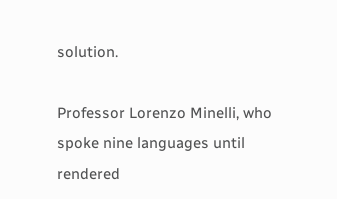solution.

Professor Lorenzo Minelli, who spoke nine languages until rendered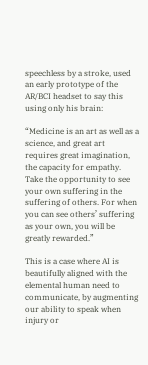speechless by a stroke, used an early prototype of the AR/BCI headset to say this using only his brain:

“Medicine is an art as well as a science, and great art requires great imagination, the capacity for empathy. Take the opportunity to see your own suffering in the suffering of others. For when you can see others’ suffering as your own, you will be greatly rewarded.”

This is a case where AI is beautifully aligned with the elemental human need to communicate, by augmenting our ability to speak when injury or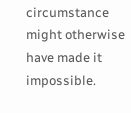circumstance might otherwise have made it impossible.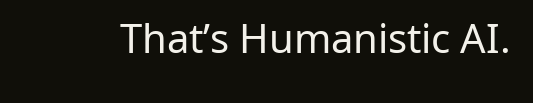That’s Humanistic AI.